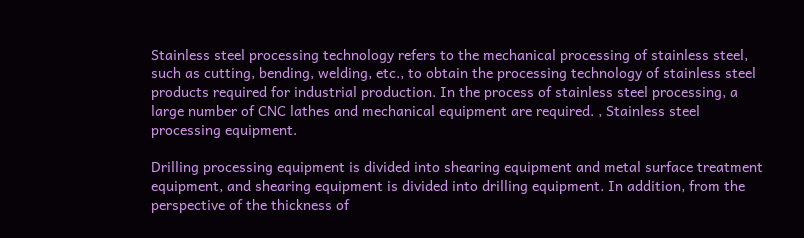Stainless steel processing technology refers to the mechanical processing of stainless steel, such as cutting, bending, welding, etc., to obtain the processing technology of stainless steel products required for industrial production. In the process of stainless steel processing, a large number of CNC lathes and mechanical equipment are required. , Stainless steel processing equipment.

Drilling processing equipment is divided into shearing equipment and metal surface treatment equipment, and shearing equipment is divided into drilling equipment. In addition, from the perspective of the thickness of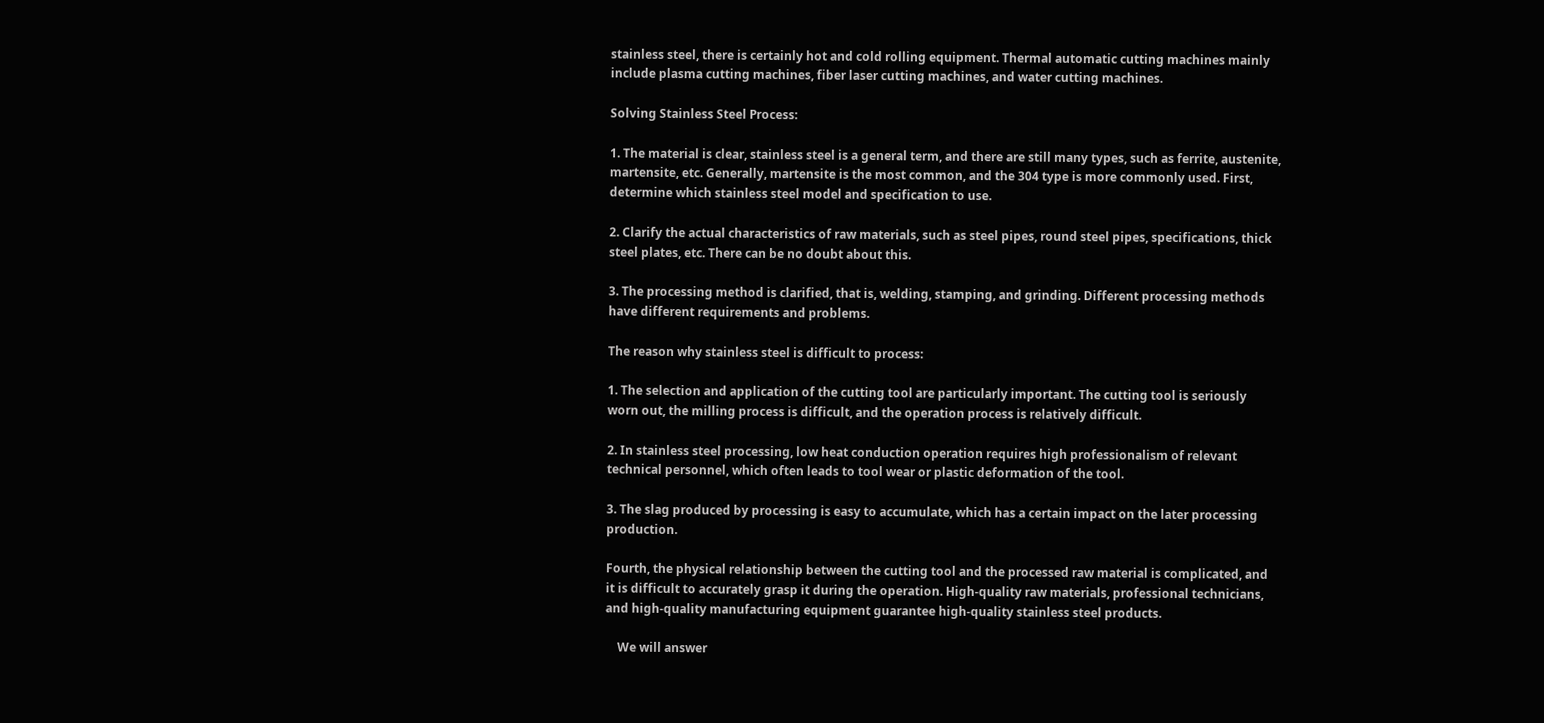stainless steel, there is certainly hot and cold rolling equipment. Thermal automatic cutting machines mainly include plasma cutting machines, fiber laser cutting machines, and water cutting machines.

Solving Stainless Steel Process:

1. The material is clear, stainless steel is a general term, and there are still many types, such as ferrite, austenite, martensite, etc. Generally, martensite is the most common, and the 304 type is more commonly used. First, determine which stainless steel model and specification to use.

2. Clarify the actual characteristics of raw materials, such as steel pipes, round steel pipes, specifications, thick steel plates, etc. There can be no doubt about this.

3. The processing method is clarified, that is, welding, stamping, and grinding. Different processing methods have different requirements and problems.

The reason why stainless steel is difficult to process:

1. The selection and application of the cutting tool are particularly important. The cutting tool is seriously worn out, the milling process is difficult, and the operation process is relatively difficult.

2. In stainless steel processing, low heat conduction operation requires high professionalism of relevant technical personnel, which often leads to tool wear or plastic deformation of the tool.

3. The slag produced by processing is easy to accumulate, which has a certain impact on the later processing production.

Fourth, the physical relationship between the cutting tool and the processed raw material is complicated, and it is difficult to accurately grasp it during the operation. High-quality raw materials, professional technicians, and high-quality manufacturing equipment guarantee high-quality stainless steel products.

    We will answer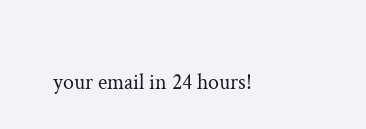your email in 24 hours!